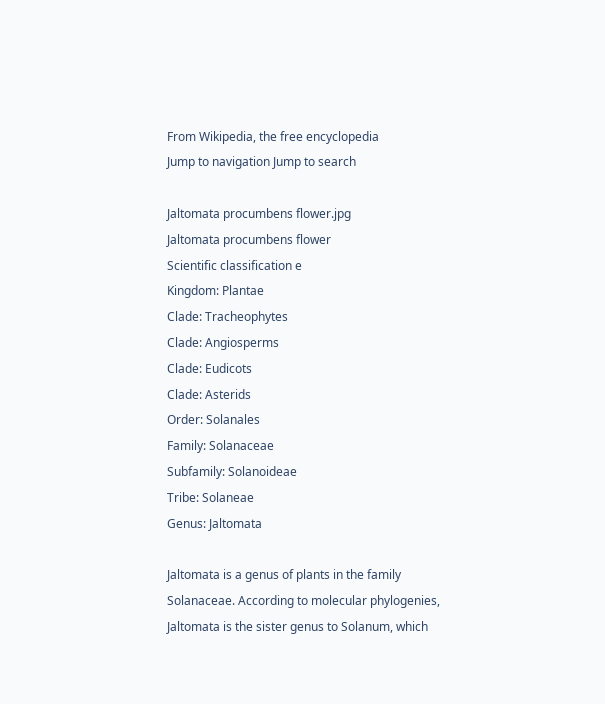From Wikipedia, the free encyclopedia
Jump to navigation Jump to search

Jaltomata procumbens flower.jpg
Jaltomata procumbens flower
Scientific classification e
Kingdom: Plantae
Clade: Tracheophytes
Clade: Angiosperms
Clade: Eudicots
Clade: Asterids
Order: Solanales
Family: Solanaceae
Subfamily: Solanoideae
Tribe: Solaneae
Genus: Jaltomata

Jaltomata is a genus of plants in the family Solanaceae. According to molecular phylogenies, Jaltomata is the sister genus to Solanum, which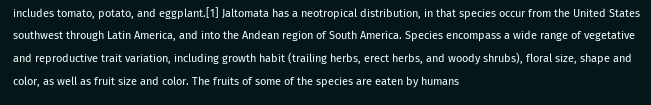includes tomato, potato, and eggplant.[1] Jaltomata has a neotropical distribution, in that species occur from the United States southwest through Latin America, and into the Andean region of South America. Species encompass a wide range of vegetative and reproductive trait variation, including growth habit (trailing herbs, erect herbs, and woody shrubs), floral size, shape and color, as well as fruit size and color. The fruits of some of the species are eaten by humans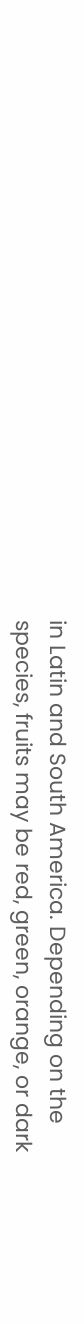in Latin and South America. Depending on the species, fruits may be red, green, orange, or dark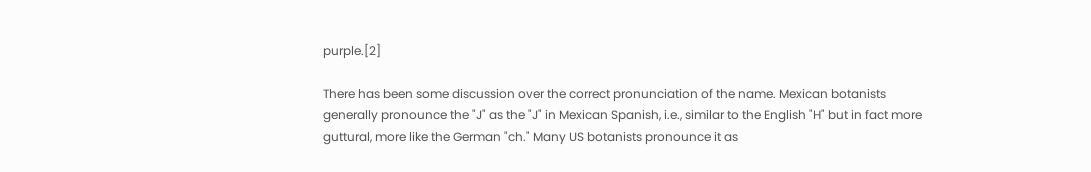purple.[2]

There has been some discussion over the correct pronunciation of the name. Mexican botanists generally pronounce the "J" as the "J" in Mexican Spanish, i.e., similar to the English "H" but in fact more guttural, more like the German "ch." Many US botanists pronounce it as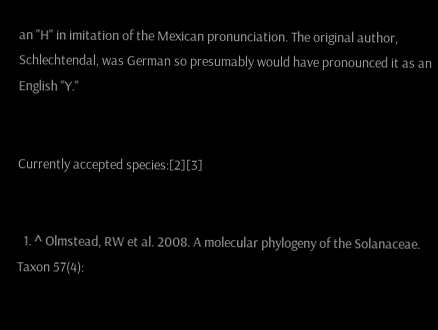an "H" in imitation of the Mexican pronunciation. The original author, Schlechtendal, was German so presumably would have pronounced it as an English "Y."


Currently accepted species:[2][3]


  1. ^ Olmstead, RW et al. 2008. A molecular phylogeny of the Solanaceae. Taxon 57(4):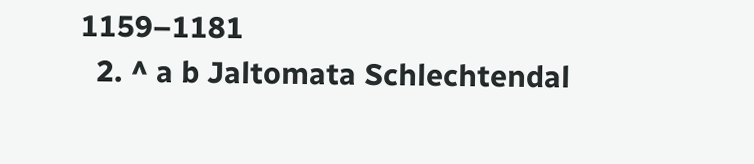1159–1181
  2. ^ a b Jaltomata Schlechtendal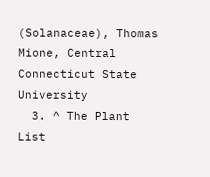(Solanaceae), Thomas Mione, Central Connecticut State University
  3. ^ The Plant List